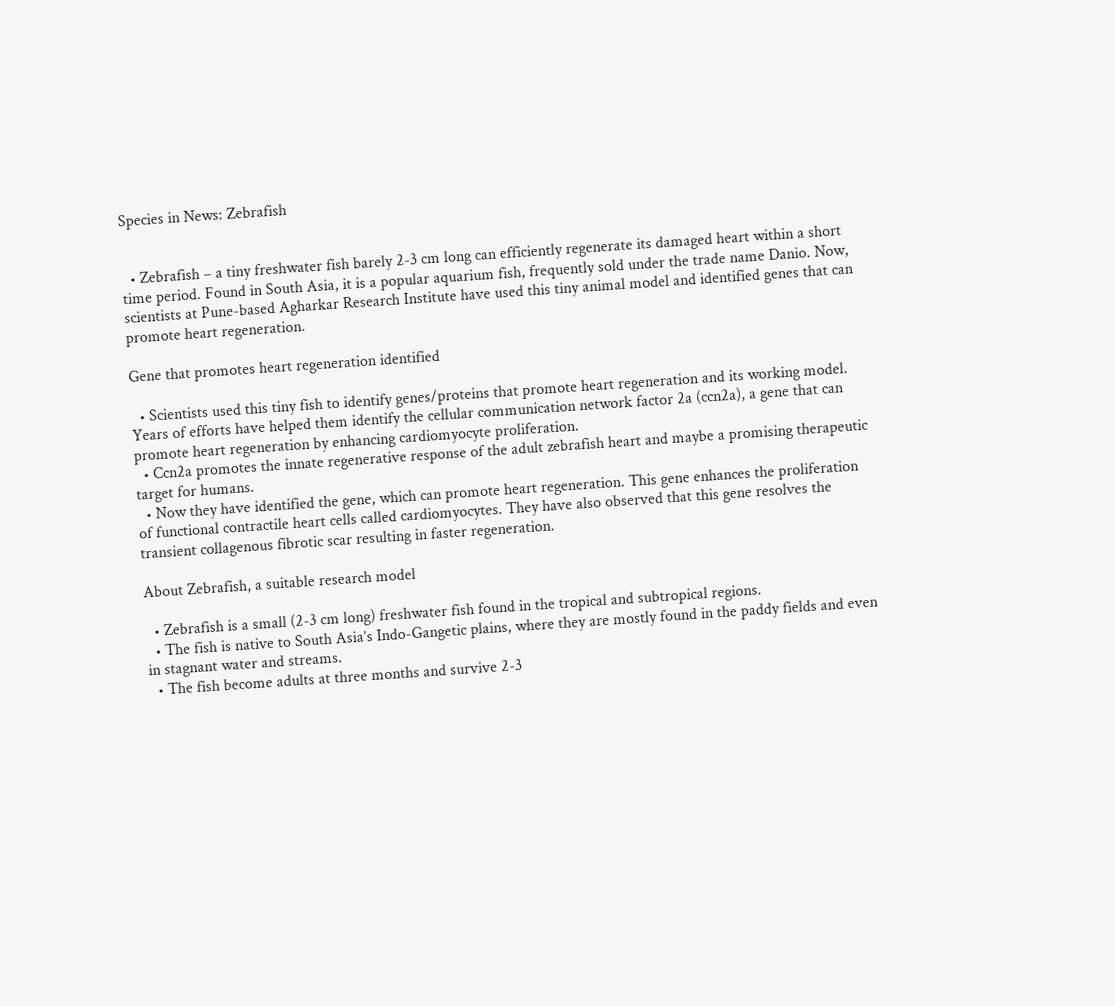Species in News: Zebrafish


  • Zebrafish – a tiny freshwater fish barely 2-3 cm long can efficiently regenerate its damaged heart within a short time period. Found in South Asia, it is a popular aquarium fish, frequently sold under the trade name Danio. Now, scientists at Pune-based Agharkar Research Institute have used this tiny animal model and identified genes that can promote heart regeneration.

Gene that promotes heart regeneration identified

  • Scientists used this tiny fish to identify genes/proteins that promote heart regeneration and its working model. Years of efforts have helped them identify the cellular communication network factor 2a (ccn2a), a gene that can promote heart regeneration by enhancing cardiomyocyte proliferation.
  • Ccn2a promotes the innate regenerative response of the adult zebrafish heart and maybe a promising therapeutic target for humans.
  • Now they have identified the gene, which can promote heart regeneration. This gene enhances the proliferation of functional contractile heart cells called cardiomyocytes. They have also observed that this gene resolves the transient collagenous fibrotic scar resulting in faster regeneration.

About Zebrafish, a suitable research model

  • Zebrafish is a small (2-3 cm long) freshwater fish found in the tropical and subtropical regions.
  • The fish is native to South Asia’s Indo-Gangetic plains, where they are mostly found in the paddy fields and even in stagnant water and streams.
  • The fish become adults at three months and survive 2-3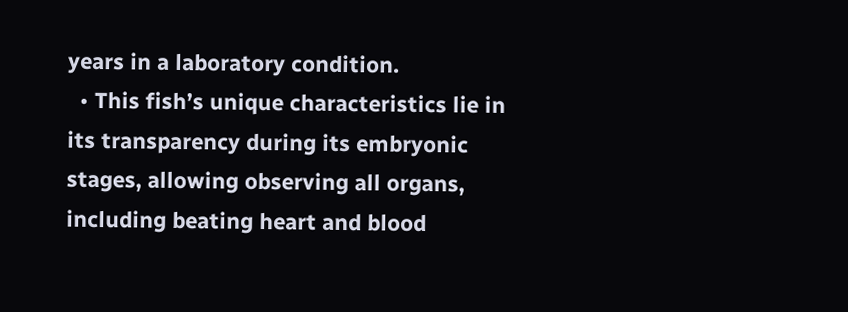years in a laboratory condition.
  • This fish’s unique characteristics lie in its transparency during its embryonic stages, allowing observing all organs, including beating heart and blood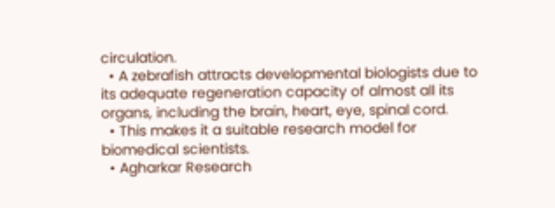circulation.
  • A zebrafish attracts developmental biologists due to its adequate regeneration capacity of almost all its organs, including the brain, heart, eye, spinal cord.
  • This makes it a suitable research model for biomedical scientists.
  • Agharkar Research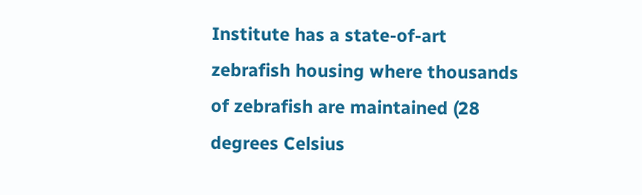Institute has a state-of-art zebrafish housing where thousands of zebrafish are maintained (28 degrees Celsius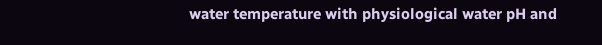water temperature with physiological water pH and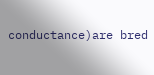conductance)are bred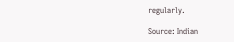regularly.

Source: Indian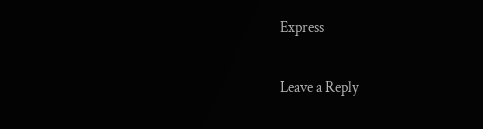Express

Leave a Reply